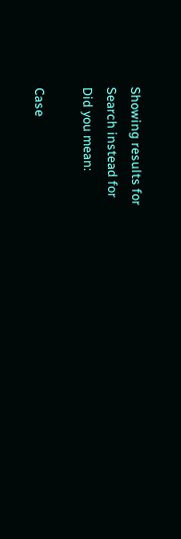Showing results for
Search instead for
Did you mean:

Case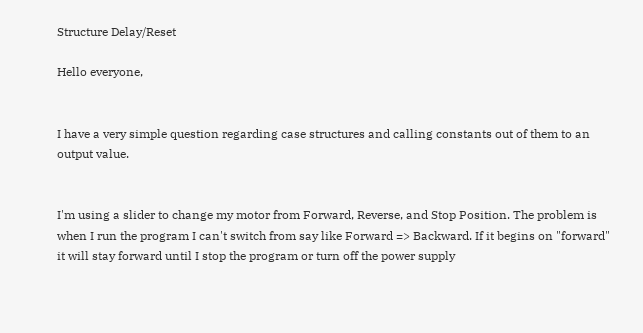Structure Delay/Reset

Hello everyone,


I have a very simple question regarding case structures and calling constants out of them to an output value.


I'm using a slider to change my motor from Forward, Reverse, and Stop Position. The problem is when I run the program I can't switch from say like Forward => Backward. If it begins on "forward" it will stay forward until I stop the program or turn off the power supply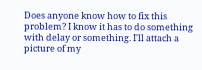Does anyone know how to fix this problem? I know it has to do something with delay or something. I'll attach a picture of my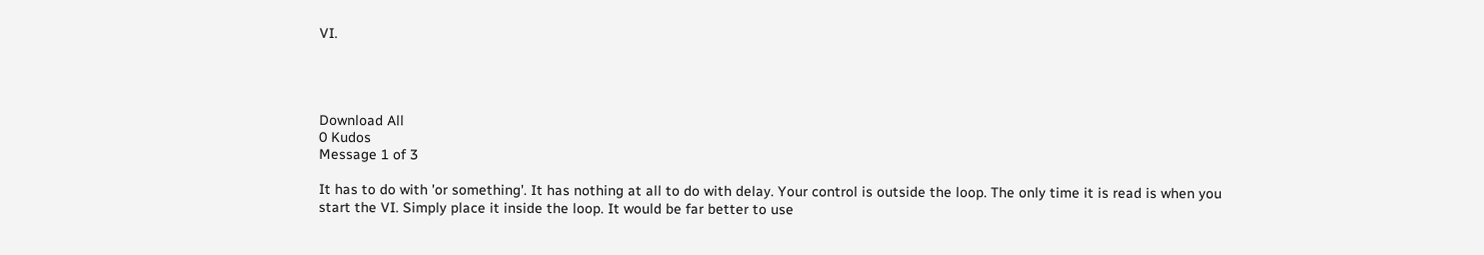VI.




Download All
0 Kudos
Message 1 of 3

It has to do with 'or something'. It has nothing at all to do with delay. Your control is outside the loop. The only time it is read is when you start the VI. Simply place it inside the loop. It would be far better to use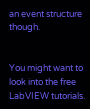an event structure though.


You might want to look into the free LabVIEW tutorials.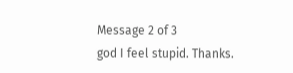Message 2 of 3
god I feel stupid. Thanks.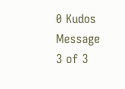0 Kudos
Message 3 of 3